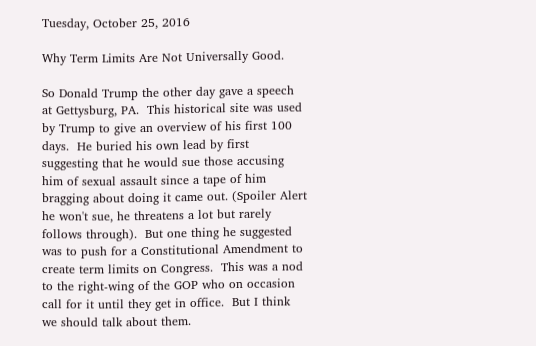Tuesday, October 25, 2016

Why Term Limits Are Not Universally Good.

So Donald Trump the other day gave a speech at Gettysburg, PA.  This historical site was used by Trump to give an overview of his first 100 days.  He buried his own lead by first suggesting that he would sue those accusing him of sexual assault since a tape of him bragging about doing it came out. (Spoiler Alert he won't sue, he threatens a lot but rarely follows through).  But one thing he suggested was to push for a Constitutional Amendment to create term limits on Congress.  This was a nod to the right-wing of the GOP who on occasion call for it until they get in office.  But I think we should talk about them.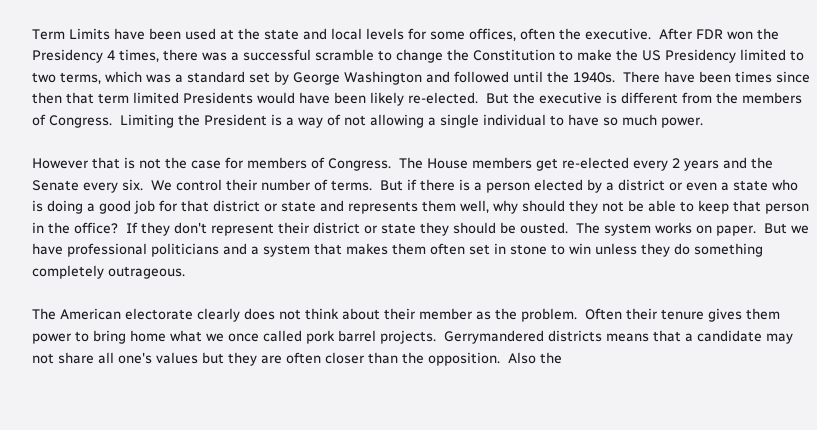Term Limits have been used at the state and local levels for some offices, often the executive.  After FDR won the Presidency 4 times, there was a successful scramble to change the Constitution to make the US Presidency limited to two terms, which was a standard set by George Washington and followed until the 1940s.  There have been times since then that term limited Presidents would have been likely re-elected.  But the executive is different from the members of Congress.  Limiting the President is a way of not allowing a single individual to have so much power.

However that is not the case for members of Congress.  The House members get re-elected every 2 years and the Senate every six.  We control their number of terms.  But if there is a person elected by a district or even a state who is doing a good job for that district or state and represents them well, why should they not be able to keep that person in the office?  If they don't represent their district or state they should be ousted.  The system works on paper.  But we have professional politicians and a system that makes them often set in stone to win unless they do something completely outrageous.

The American electorate clearly does not think about their member as the problem.  Often their tenure gives them power to bring home what we once called pork barrel projects.  Gerrymandered districts means that a candidate may not share all one's values but they are often closer than the opposition.  Also the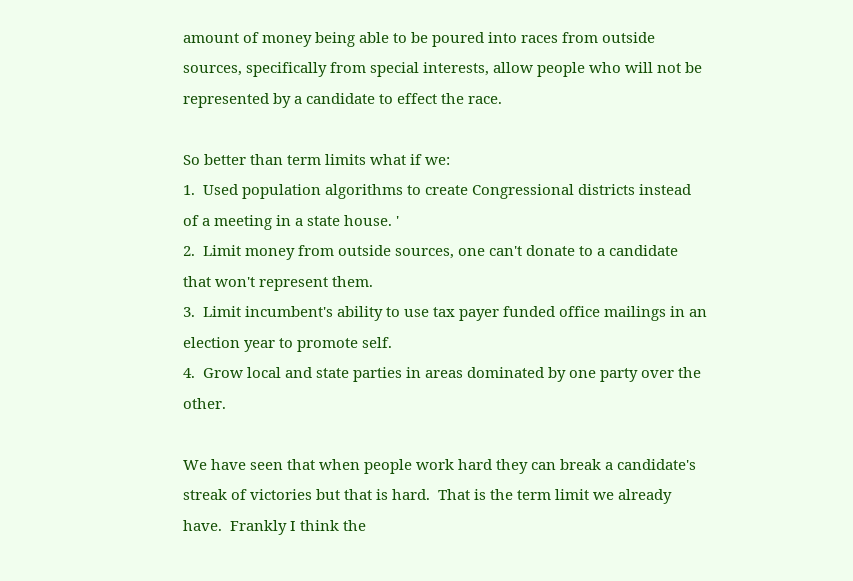amount of money being able to be poured into races from outside sources, specifically from special interests, allow people who will not be represented by a candidate to effect the race.

So better than term limits what if we:
1.  Used population algorithms to create Congressional districts instead of a meeting in a state house. '
2.  Limit money from outside sources, one can't donate to a candidate that won't represent them.
3.  Limit incumbent's ability to use tax payer funded office mailings in an election year to promote self.
4.  Grow local and state parties in areas dominated by one party over the other.

We have seen that when people work hard they can break a candidate's streak of victories but that is hard.  That is the term limit we already have.  Frankly I think the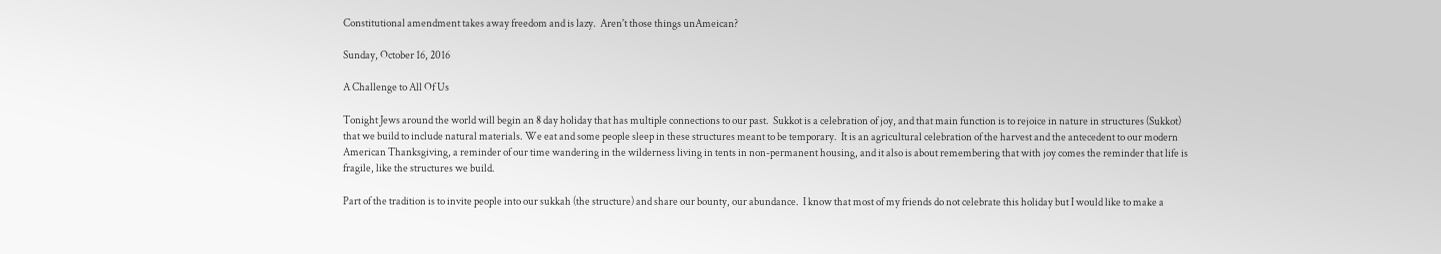Constitutional amendment takes away freedom and is lazy.  Aren't those things unAmeican?

Sunday, October 16, 2016

A Challenge to All Of Us

Tonight Jews around the world will begin an 8 day holiday that has multiple connections to our past.  Sukkot is a celebration of joy, and that main function is to rejoice in nature in structures (Sukkot) that we build to include natural materials. We eat and some people sleep in these structures meant to be temporary.  It is an agricultural celebration of the harvest and the antecedent to our modern American Thanksgiving, a reminder of our time wandering in the wilderness living in tents in non-permanent housing, and it also is about remembering that with joy comes the reminder that life is fragile, like the structures we build.

Part of the tradition is to invite people into our sukkah (the structure) and share our bounty, our abundance.  I know that most of my friends do not celebrate this holiday but I would like to make a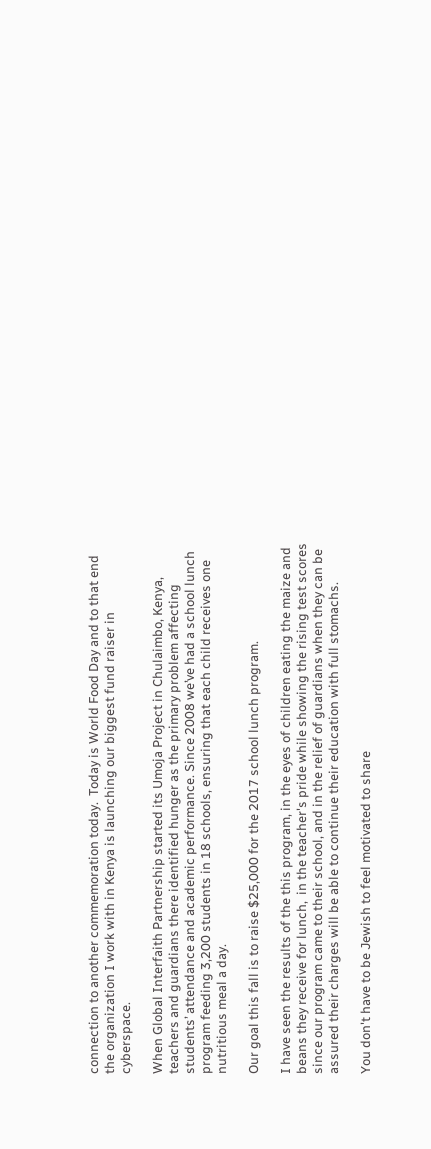connection to another commemoration today.  Today is World Food Day and to that end the organization I work with in Kenya is launching our biggest fund raiser in cyberspace.

When Global Interfaith Partnership started its Umoja Project in Chulaimbo, Kenya, teachers and guardians there identified hunger as the primary problem affecting students’ attendance and academic performance. Since 2008 we’ve had a school lunch program feeding 3,200 students in 18 schools, ensuring that each child receives one nutritious meal a day.

Our goal this fall is to raise $25,000 for the 2017 school lunch program.

I have seen the results of the this program, in the eyes of children eating the maize and beans they receive for lunch,  in the teacher's pride while showing the rising test scores since our program came to their school, and in the relief of guardians when they can be assured their charges will be able to continue their education with full stomachs.

You don't have to be Jewish to feel motivated to share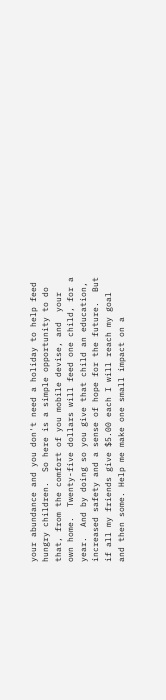your abundance and you don't need a holiday to help feed hungry children.  So here is a simple opportunity to do that, from the comfort of you mobile devise, and  your own home.  Twenty-five dollars will feed one child, for a year.  And by doing so you give that child an education, increased safety and a sense of hope for the future.  But if all my friends give $5.00 each I will reach my goal and then some. Help me make one small impact on a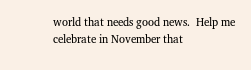world that needs good news.  Help me celebrate in November that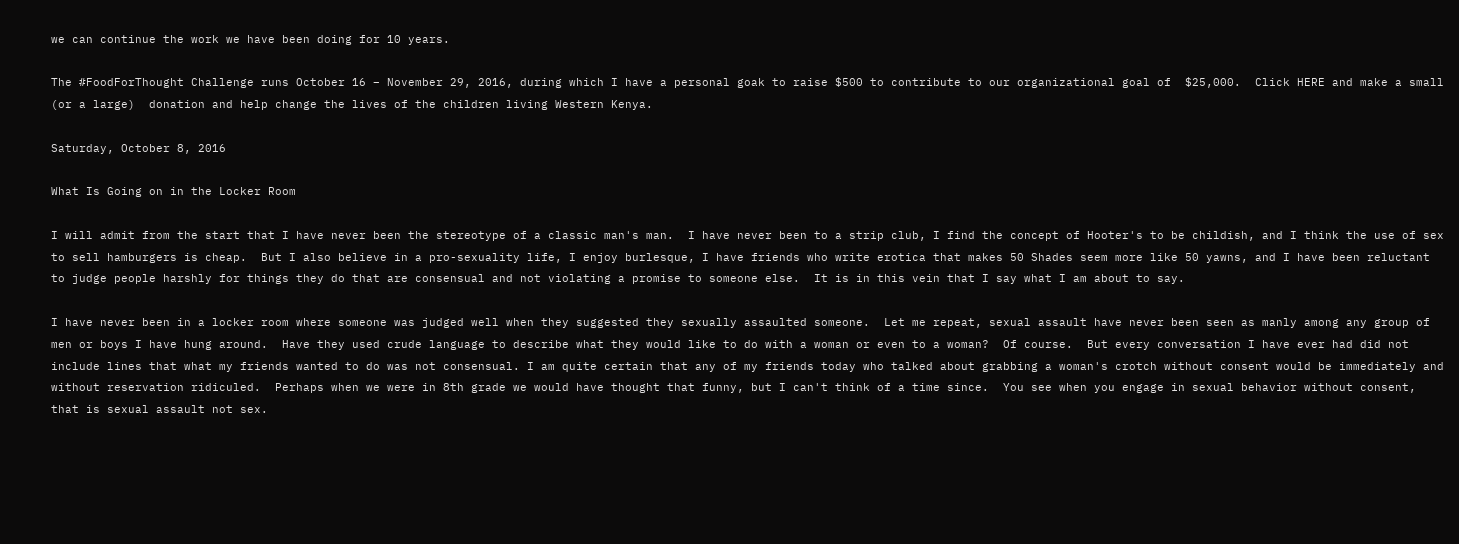we can continue the work we have been doing for 10 years.

The #FoodForThought Challenge runs October 16 – November 29, 2016, during which I have a personal goak to raise $500 to contribute to our organizational goal of  $25,000.  Click HERE and make a small (or a large)  donation and help change the lives of the children living Western Kenya.

Saturday, October 8, 2016

What Is Going on in the Locker Room

I will admit from the start that I have never been the stereotype of a classic man's man.  I have never been to a strip club, I find the concept of Hooter's to be childish, and I think the use of sex to sell hamburgers is cheap.  But I also believe in a pro-sexuality life, I enjoy burlesque, I have friends who write erotica that makes 50 Shades seem more like 50 yawns, and I have been reluctant to judge people harshly for things they do that are consensual and not violating a promise to someone else.  It is in this vein that I say what I am about to say.

I have never been in a locker room where someone was judged well when they suggested they sexually assaulted someone.  Let me repeat, sexual assault have never been seen as manly among any group of men or boys I have hung around.  Have they used crude language to describe what they would like to do with a woman or even to a woman?  Of course.  But every conversation I have ever had did not include lines that what my friends wanted to do was not consensual. I am quite certain that any of my friends today who talked about grabbing a woman's crotch without consent would be immediately and without reservation ridiculed.  Perhaps when we were in 8th grade we would have thought that funny, but I can't think of a time since.  You see when you engage in sexual behavior without consent, that is sexual assault not sex.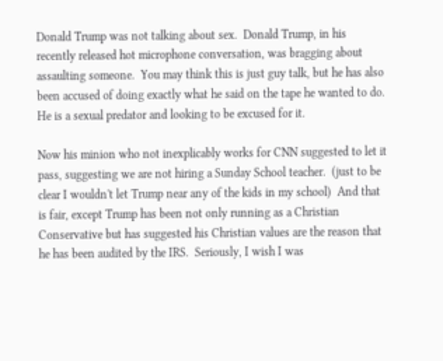Donald Trump was not talking about sex.  Donald Trump, in his recently released hot microphone conversation, was bragging about assaulting someone.  You may think this is just guy talk, but he has also been accused of doing exactly what he said on the tape he wanted to do.  He is a sexual predator and looking to be excused for it.

Now his minion who not inexplicably works for CNN suggested to let it pass, suggesting we are not hiring a Sunday School teacher.  (just to be clear I wouldn't let Trump near any of the kids in my school)  And that is fair, except Trump has been not only running as a Christian Conservative but has suggested his Christian values are the reason that he has been audited by the IRS.  Seriously, I wish I was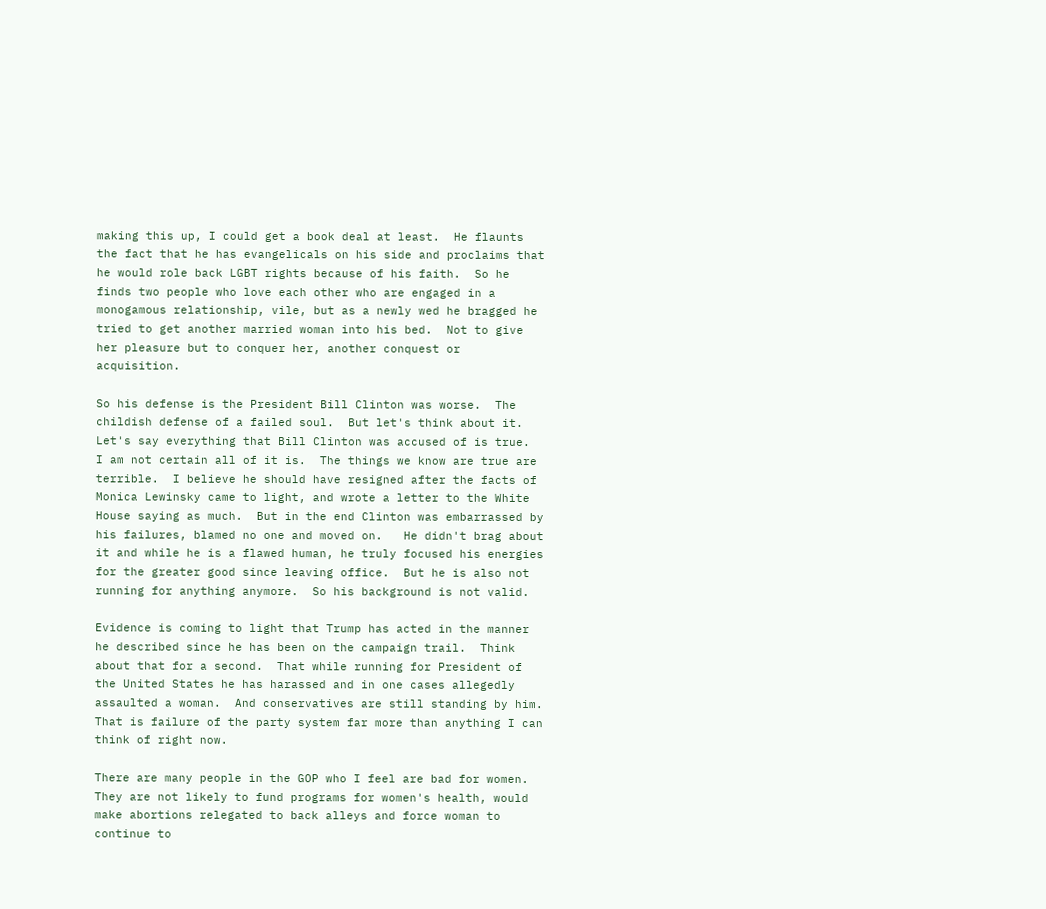making this up, I could get a book deal at least.  He flaunts the fact that he has evangelicals on his side and proclaims that he would role back LGBT rights because of his faith.  So he finds two people who love each other who are engaged in a monogamous relationship, vile, but as a newly wed he bragged he tried to get another married woman into his bed.  Not to give her pleasure but to conquer her, another conquest or acquisition.

So his defense is the President Bill Clinton was worse.  The childish defense of a failed soul.  But let's think about it.  Let's say everything that Bill Clinton was accused of is true.  I am not certain all of it is.  The things we know are true are terrible.  I believe he should have resigned after the facts of Monica Lewinsky came to light, and wrote a letter to the White House saying as much.  But in the end Clinton was embarrassed by his failures, blamed no one and moved on.   He didn't brag about it and while he is a flawed human, he truly focused his energies for the greater good since leaving office.  But he is also not running for anything anymore.  So his background is not valid.

Evidence is coming to light that Trump has acted in the manner he described since he has been on the campaign trail.  Think about that for a second.  That while running for President of the United States he has harassed and in one cases allegedly assaulted a woman.  And conservatives are still standing by him.  That is failure of the party system far more than anything I can think of right now.

There are many people in the GOP who I feel are bad for women.  They are not likely to fund programs for women's health, would make abortions relegated to back alleys and force woman to continue to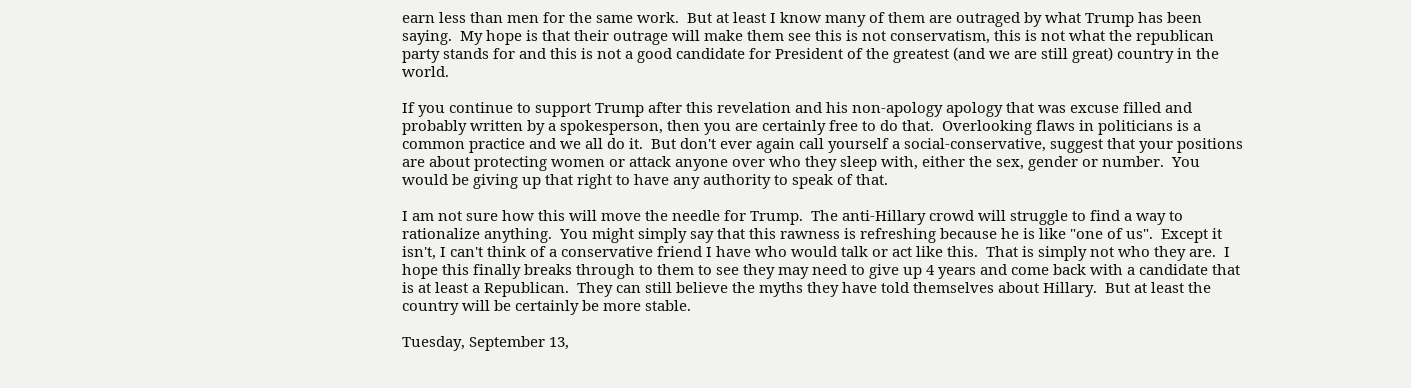earn less than men for the same work.  But at least I know many of them are outraged by what Trump has been saying.  My hope is that their outrage will make them see this is not conservatism, this is not what the republican party stands for and this is not a good candidate for President of the greatest (and we are still great) country in the world.

If you continue to support Trump after this revelation and his non-apology apology that was excuse filled and probably written by a spokesperson, then you are certainly free to do that.  Overlooking flaws in politicians is a common practice and we all do it.  But don't ever again call yourself a social-conservative, suggest that your positions are about protecting women or attack anyone over who they sleep with, either the sex, gender or number.  You would be giving up that right to have any authority to speak of that.

I am not sure how this will move the needle for Trump.  The anti-Hillary crowd will struggle to find a way to rationalize anything.  You might simply say that this rawness is refreshing because he is like "one of us".  Except it isn't, I can't think of a conservative friend I have who would talk or act like this.  That is simply not who they are.  I hope this finally breaks through to them to see they may need to give up 4 years and come back with a candidate that is at least a Republican.  They can still believe the myths they have told themselves about Hillary.  But at least the country will be certainly be more stable.

Tuesday, September 13,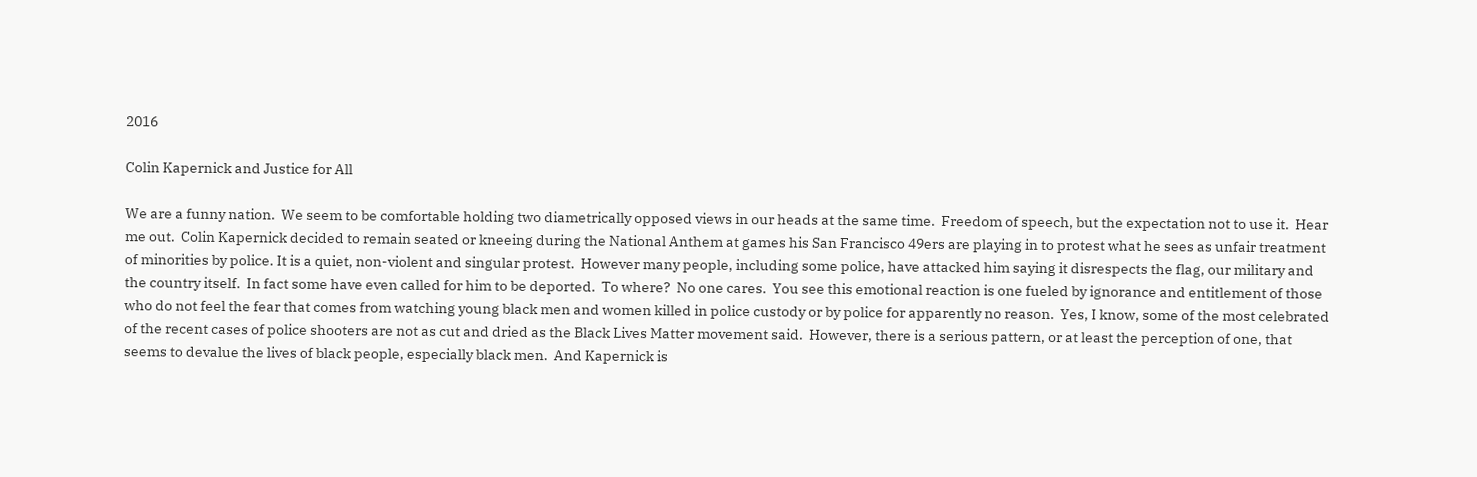2016

Colin Kapernick and Justice for All

We are a funny nation.  We seem to be comfortable holding two diametrically opposed views in our heads at the same time.  Freedom of speech, but the expectation not to use it.  Hear me out.  Colin Kapernick decided to remain seated or kneeing during the National Anthem at games his San Francisco 49ers are playing in to protest what he sees as unfair treatment of minorities by police. It is a quiet, non-violent and singular protest.  However many people, including some police, have attacked him saying it disrespects the flag, our military and the country itself.  In fact some have even called for him to be deported.  To where?  No one cares.  You see this emotional reaction is one fueled by ignorance and entitlement of those who do not feel the fear that comes from watching young black men and women killed in police custody or by police for apparently no reason.  Yes, I know, some of the most celebrated of the recent cases of police shooters are not as cut and dried as the Black Lives Matter movement said.  However, there is a serious pattern, or at least the perception of one, that seems to devalue the lives of black people, especially black men.  And Kapernick is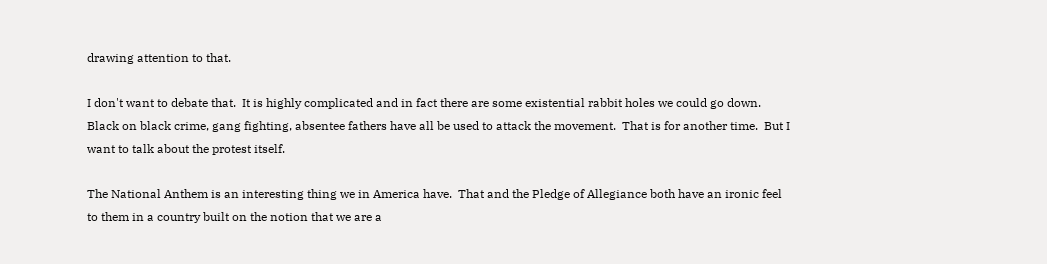drawing attention to that.

I don't want to debate that.  It is highly complicated and in fact there are some existential rabbit holes we could go down.  Black on black crime, gang fighting, absentee fathers have all be used to attack the movement.  That is for another time.  But I want to talk about the protest itself.

The National Anthem is an interesting thing we in America have.  That and the Pledge of Allegiance both have an ironic feel to them in a country built on the notion that we are a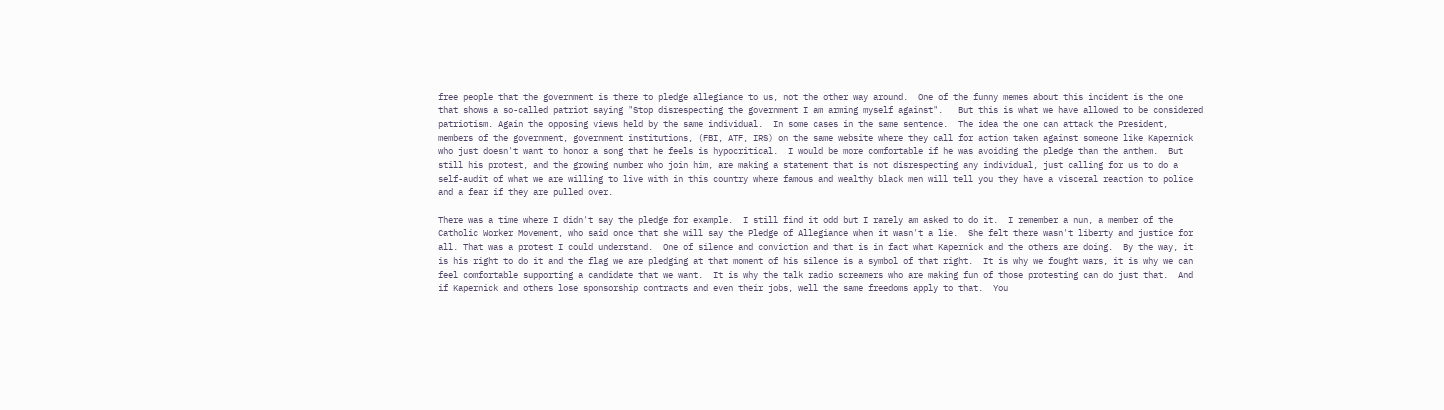free people that the government is there to pledge allegiance to us, not the other way around.  One of the funny memes about this incident is the one that shows a so-called patriot saying "Stop disrespecting the government I am arming myself against".   But this is what we have allowed to be considered patriotism. Again the opposing views held by the same individual.  In some cases in the same sentence.  The idea the one can attack the President, members of the government, government institutions, (FBI, ATF, IRS) on the same website where they call for action taken against someone like Kapernick who just doesn't want to honor a song that he feels is hypocritical.  I would be more comfortable if he was avoiding the pledge than the anthem.  But still his protest, and the growing number who join him, are making a statement that is not disrespecting any individual, just calling for us to do a self-audit of what we are willing to live with in this country where famous and wealthy black men will tell you they have a visceral reaction to police and a fear if they are pulled over.

There was a time where I didn't say the pledge for example.  I still find it odd but I rarely am asked to do it.  I remember a nun, a member of the Catholic Worker Movement, who said once that she will say the Pledge of Allegiance when it wasn't a lie.  She felt there wasn't liberty and justice for all. That was a protest I could understand.  One of silence and conviction and that is in fact what Kapernick and the others are doing.  By the way, it is his right to do it and the flag we are pledging at that moment of his silence is a symbol of that right.  It is why we fought wars, it is why we can feel comfortable supporting a candidate that we want.  It is why the talk radio screamers who are making fun of those protesting can do just that.  And if Kapernick and others lose sponsorship contracts and even their jobs, well the same freedoms apply to that.  You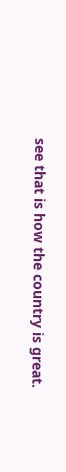see that is how the country is great.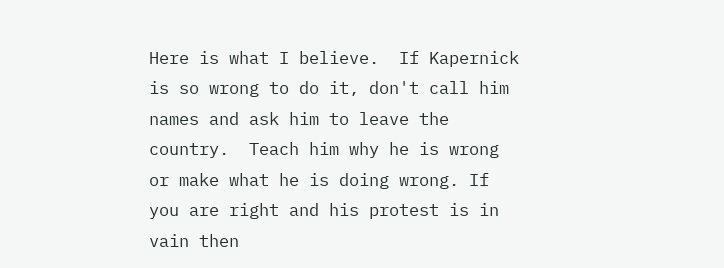Here is what I believe.  If Kapernick is so wrong to do it, don't call him names and ask him to leave the country.  Teach him why he is wrong or make what he is doing wrong. If you are right and his protest is in vain then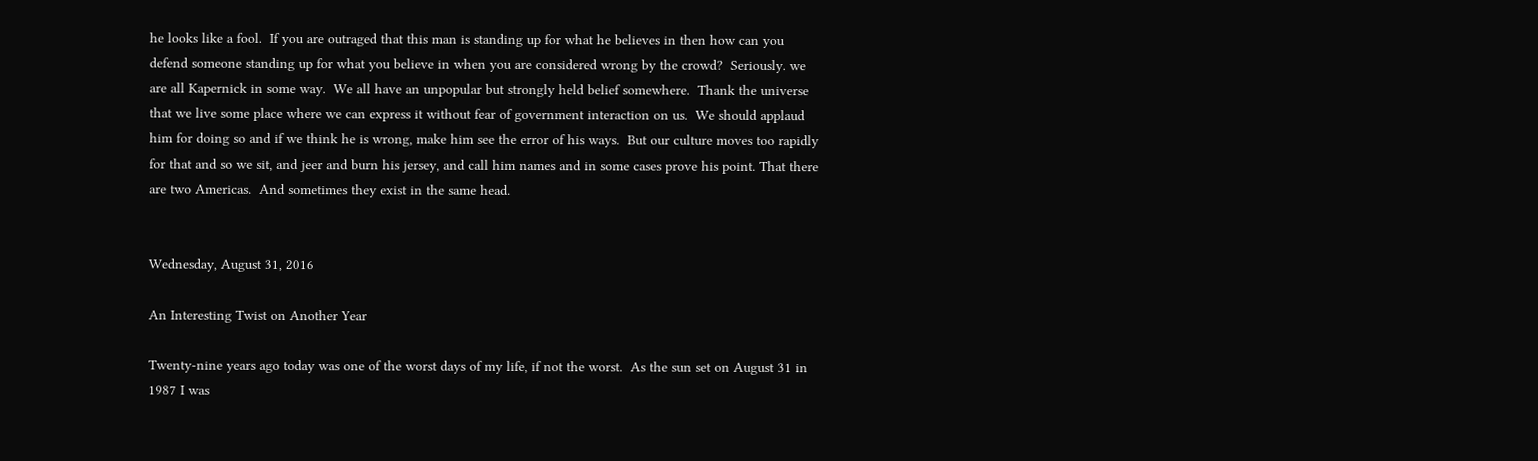he looks like a fool.  If you are outraged that this man is standing up for what he believes in then how can you defend someone standing up for what you believe in when you are considered wrong by the crowd?  Seriously. we are all Kapernick in some way.  We all have an unpopular but strongly held belief somewhere.  Thank the universe that we live some place where we can express it without fear of government interaction on us.  We should applaud him for doing so and if we think he is wrong, make him see the error of his ways.  But our culture moves too rapidly for that and so we sit, and jeer and burn his jersey, and call him names and in some cases prove his point. That there are two Americas.  And sometimes they exist in the same head.


Wednesday, August 31, 2016

An Interesting Twist on Another Year

Twenty-nine years ago today was one of the worst days of my life, if not the worst.  As the sun set on August 31 in 1987 I was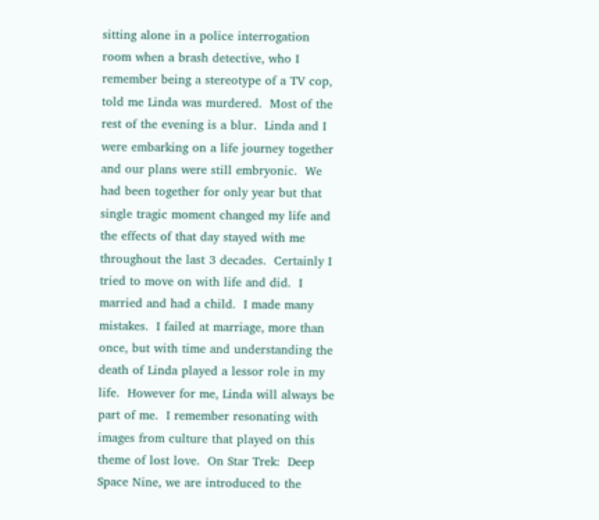sitting alone in a police interrogation room when a brash detective, who I remember being a stereotype of a TV cop, told me Linda was murdered.  Most of the rest of the evening is a blur.  Linda and I were embarking on a life journey together and our plans were still embryonic.  We had been together for only year but that single tragic moment changed my life and the effects of that day stayed with me throughout the last 3 decades.  Certainly I tried to move on with life and did.  I married and had a child.  I made many mistakes.  I failed at marriage, more than once, but with time and understanding the death of Linda played a lessor role in my life.  However for me, Linda will always be part of me.  I remember resonating with images from culture that played on this theme of lost love.  On Star Trek:  Deep Space Nine, we are introduced to the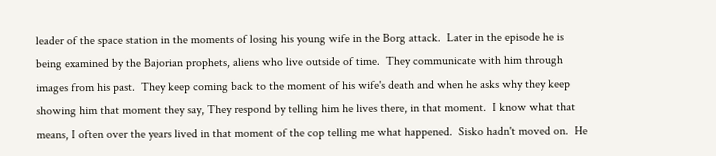leader of the space station in the moments of losing his young wife in the Borg attack.  Later in the episode he is being examined by the Bajorian prophets, aliens who live outside of time.  They communicate with him through images from his past.  They keep coming back to the moment of his wife's death and when he asks why they keep showing him that moment they say, They respond by telling him he lives there, in that moment.  I know what that means, I often over the years lived in that moment of the cop telling me what happened.  Sisko hadn't moved on.  He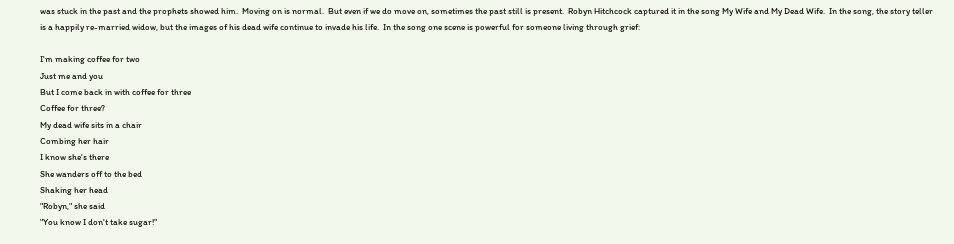was stuck in the past and the prophets showed him.  Moving on is normal.  But even if we do move on, sometimes the past still is present.  Robyn Hitchcock captured it in the song My Wife and My Dead Wife.  In the song, the story teller is a happily re-married widow, but the images of his dead wife continue to invade his life.  In the song one scene is powerful for someone living through grief:

I'm making coffee for two
Just me and you
But I come back in with coffee for three
Coffee for three?
My dead wife sits in a chair
Combing her hair
I know she's there
She wanders off to the bed
Shaking her head
"Robyn," she said
"You know I don't take sugar!"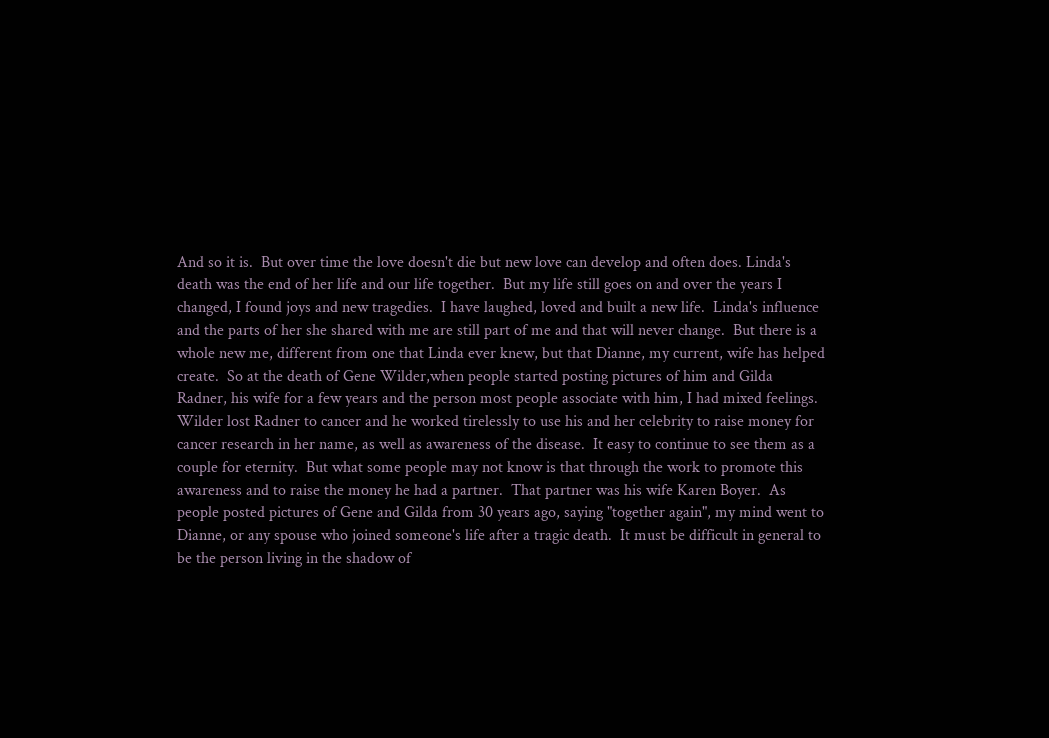And so it is.  But over time the love doesn't die but new love can develop and often does. Linda's death was the end of her life and our life together.  But my life still goes on and over the years I changed, I found joys and new tragedies.  I have laughed, loved and built a new life.  Linda's influence and the parts of her she shared with me are still part of me and that will never change.  But there is a whole new me, different from one that Linda ever knew, but that Dianne, my current, wife has helped create.  So at the death of Gene Wilder,when people started posting pictures of him and Gilda Radner, his wife for a few years and the person most people associate with him, I had mixed feelings.  Wilder lost Radner to cancer and he worked tirelessly to use his and her celebrity to raise money for cancer research in her name, as well as awareness of the disease.  It easy to continue to see them as a couple for eternity.  But what some people may not know is that through the work to promote this awareness and to raise the money he had a partner.  That partner was his wife Karen Boyer.  As people posted pictures of Gene and Gilda from 30 years ago, saying "together again", my mind went to Dianne, or any spouse who joined someone's life after a tragic death.  It must be difficult in general to be the person living in the shadow of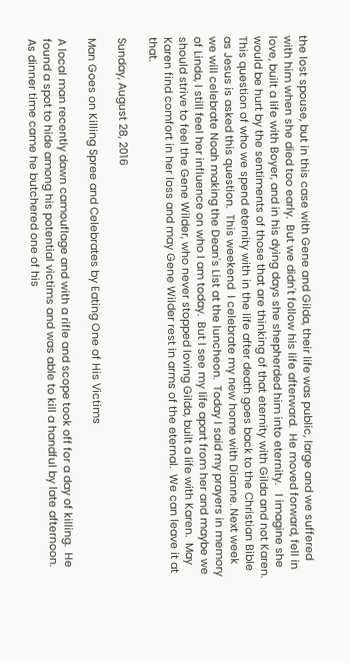the lost spouse, but in this case with Gene and Gilda, their life was public, large and we suffered with him when she died too early.  But we didn't follow his life afterward.  He moved forward, fell in love, built a life with Boyer, and in his dying days she shepherded him into eternity.   I imagine she would be hurt by the sentiments of those that are thinking of that eternity with Gilda and not Karen.  This question of who we spend eternity with in the life after death goes back to the Christian Bible as Jesus is asked this question.  This weekend  I celebrate my new home with Dianne. Next week we will celebrate Noah making the Dean's List at the luncheon.  Today I said my prayers in memory of Linda, I still feel her influence on who I am today.  But I see my life apart from her and maybe we should strive to feel the Gene Wilder, who never stopped loving Gilda, built a life with Karen.  May Karen find comfort in her loss and may Gene Wilder rest in arms of the eternal.  We can leave it at that.

Sunday, August 28, 2016

Man Goes on Killing Spree and Celebrates by Eating One of His Victims

A local man recently dawn camouflage and with a rifle and scope took off for a day of killing.  He found a spot to hide among his potential victims and was able to kill a handful by late afternoon.  As dinner time came he butchered one of his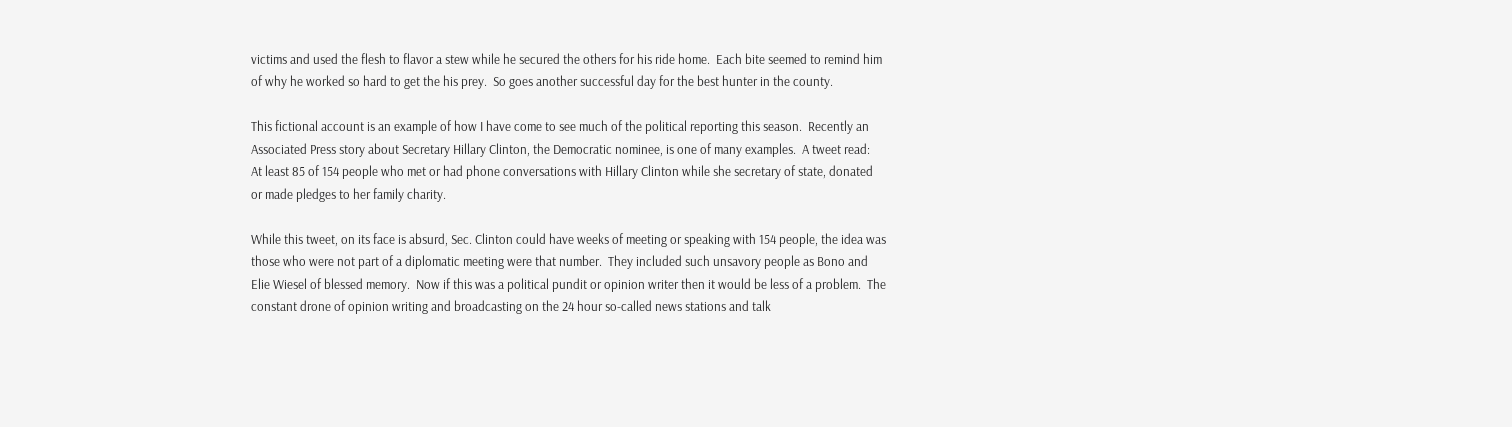victims and used the flesh to flavor a stew while he secured the others for his ride home.  Each bite seemed to remind him of why he worked so hard to get the his prey.  So goes another successful day for the best hunter in the county.

This fictional account is an example of how I have come to see much of the political reporting this season.  Recently an Associated Press story about Secretary Hillary Clinton, the Democratic nominee, is one of many examples.  A tweet read:
At least 85 of 154 people who met or had phone conversations with Hillary Clinton while she secretary of state, donated or made pledges to her family charity.

While this tweet, on its face is absurd, Sec. Clinton could have weeks of meeting or speaking with 154 people, the idea was those who were not part of a diplomatic meeting were that number.  They included such unsavory people as Bono and Elie Wiesel of blessed memory.  Now if this was a political pundit or opinion writer then it would be less of a problem.  The constant drone of opinion writing and broadcasting on the 24 hour so-called news stations and talk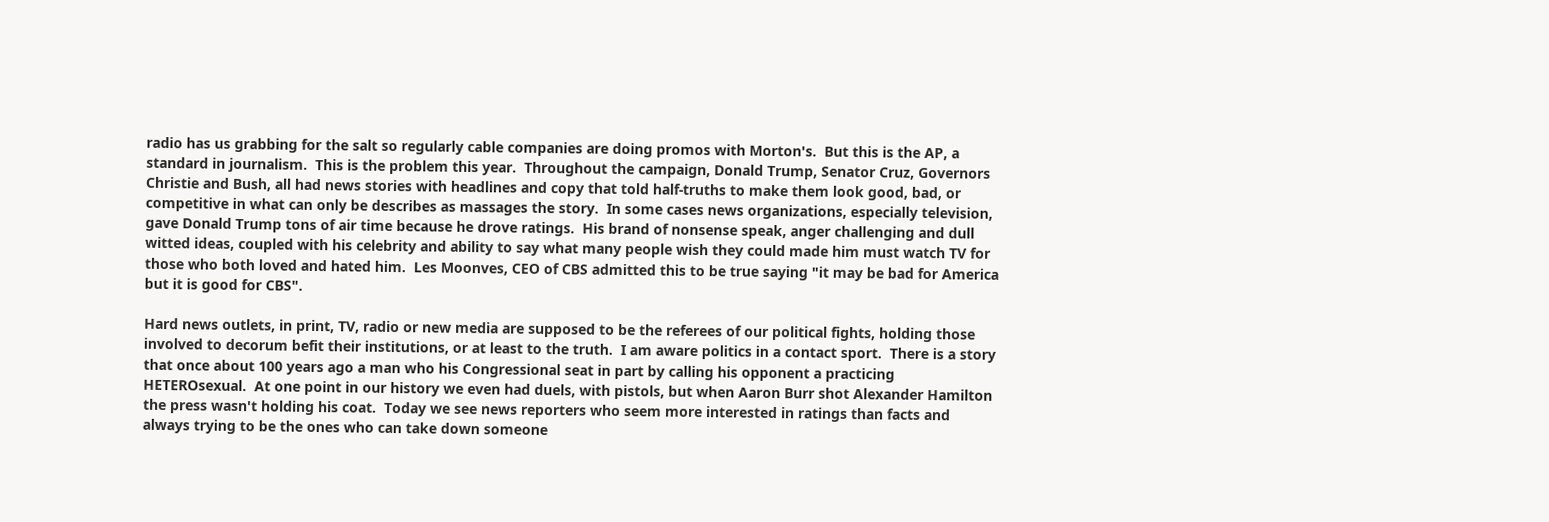radio has us grabbing for the salt so regularly cable companies are doing promos with Morton's.  But this is the AP, a standard in journalism.  This is the problem this year.  Throughout the campaign, Donald Trump, Senator Cruz, Governors Christie and Bush, all had news stories with headlines and copy that told half-truths to make them look good, bad, or competitive in what can only be describes as massages the story.  In some cases news organizations, especially television, gave Donald Trump tons of air time because he drove ratings.  His brand of nonsense speak, anger challenging and dull witted ideas, coupled with his celebrity and ability to say what many people wish they could made him must watch TV for those who both loved and hated him.  Les Moonves, CEO of CBS admitted this to be true saying "it may be bad for America but it is good for CBS".

Hard news outlets, in print, TV, radio or new media are supposed to be the referees of our political fights, holding those involved to decorum befit their institutions, or at least to the truth.  I am aware politics in a contact sport.  There is a story that once about 100 years ago a man who his Congressional seat in part by calling his opponent a practicing HETEROsexual.  At one point in our history we even had duels, with pistols, but when Aaron Burr shot Alexander Hamilton the press wasn't holding his coat.  Today we see news reporters who seem more interested in ratings than facts and always trying to be the ones who can take down someone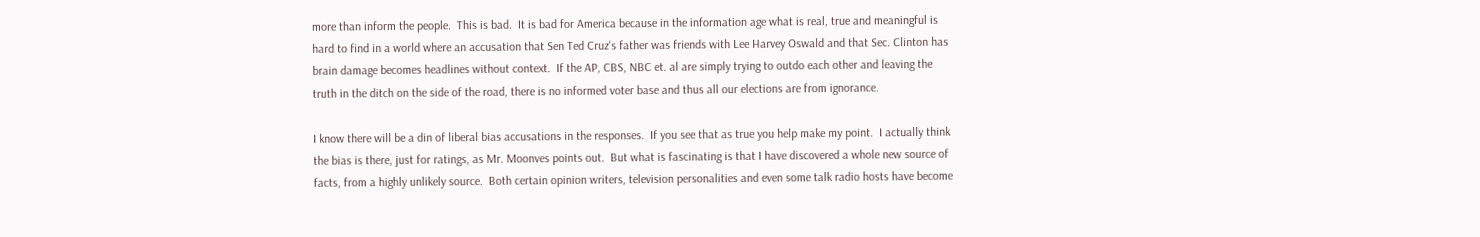more than inform the people.  This is bad.  It is bad for America because in the information age what is real, true and meaningful is hard to find in a world where an accusation that Sen Ted Cruz's father was friends with Lee Harvey Oswald and that Sec. Clinton has brain damage becomes headlines without context.  If the AP, CBS, NBC et. al are simply trying to outdo each other and leaving the truth in the ditch on the side of the road, there is no informed voter base and thus all our elections are from ignorance.

I know there will be a din of liberal bias accusations in the responses.  If you see that as true you help make my point.  I actually think the bias is there, just for ratings, as Mr. Moonves points out.  But what is fascinating is that I have discovered a whole new source of facts, from a highly unlikely source.  Both certain opinion writers, television personalities and even some talk radio hosts have become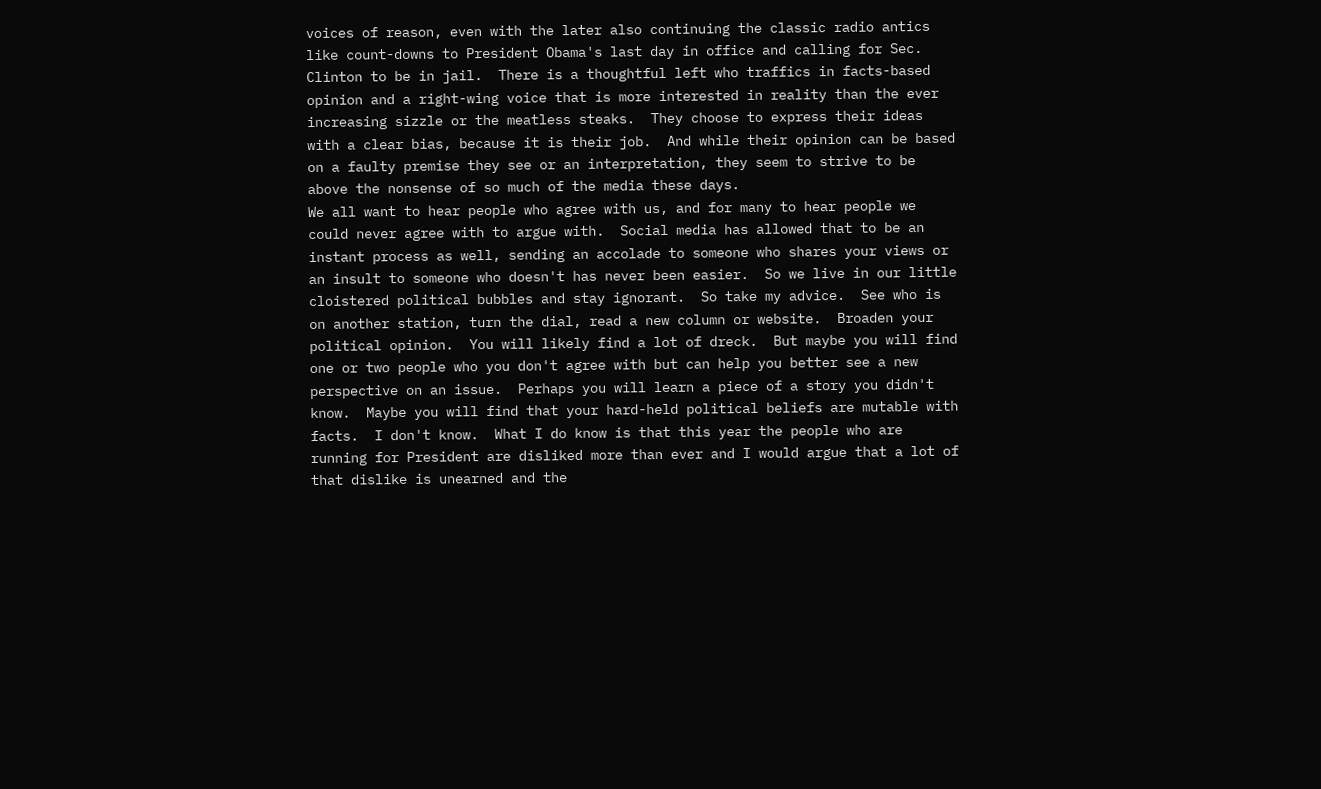voices of reason, even with the later also continuing the classic radio antics like count-downs to President Obama's last day in office and calling for Sec. Clinton to be in jail.  There is a thoughtful left who traffics in facts-based opinion and a right-wing voice that is more interested in reality than the ever increasing sizzle or the meatless steaks.  They choose to express their ideas with a clear bias, because it is their job.  And while their opinion can be based on a faulty premise they see or an interpretation, they seem to strive to be above the nonsense of so much of the media these days.
We all want to hear people who agree with us, and for many to hear people we could never agree with to argue with.  Social media has allowed that to be an instant process as well, sending an accolade to someone who shares your views or an insult to someone who doesn't has never been easier.  So we live in our little cloistered political bubbles and stay ignorant.  So take my advice.  See who is on another station, turn the dial, read a new column or website.  Broaden your political opinion.  You will likely find a lot of dreck.  But maybe you will find one or two people who you don't agree with but can help you better see a new perspective on an issue.  Perhaps you will learn a piece of a story you didn't know.  Maybe you will find that your hard-held political beliefs are mutable with facts.  I don't know.  What I do know is that this year the people who are running for President are disliked more than ever and I would argue that a lot of that dislike is unearned and the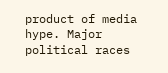product of media hype. Major political races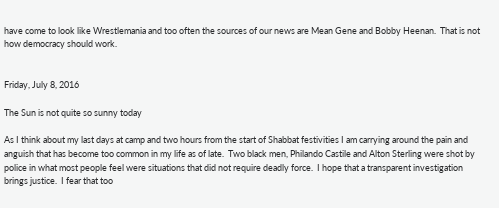have come to look like Wrestlemania and too often the sources of our news are Mean Gene and Bobby Heenan.  That is not how democracy should work.


Friday, July 8, 2016

The Sun is not quite so sunny today

As I think about my last days at camp and two hours from the start of Shabbat festivities I am carrying around the pain and anguish that has become too common in my life as of late.  Two black men, Philando Castile and Alton Sterling were shot by police in what most people feel were situations that did not require deadly force.  I hope that a transparent investigation brings justice.  I fear that too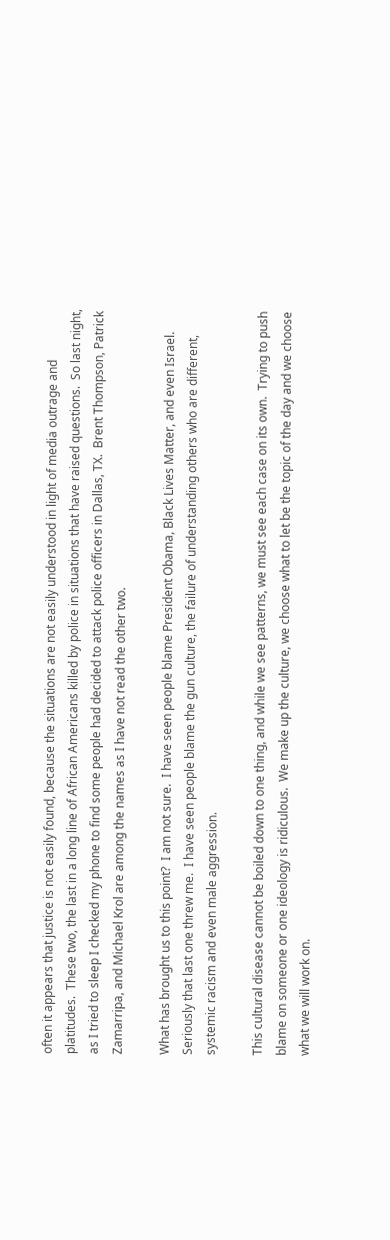often it appears that justice is not easily found, because the situations are not easily understood in light of media outrage and platitudes.  These two, the last in a long line of African Americans killed by police in situations that have raised questions.  So last night, as I tried to sleep I checked my phone to find some people had decided to attack police officers in Dallas, TX.  Brent Thompson, Patrick Zamarripa, and Michael Krol are among the names as I have not read the other two.

What has brought us to this point?  I am not sure.  I have seen people blame President Obama, Black Lives Matter, and even Israel.  Seriously that last one threw me.  I have seen people blame the gun culture, the failure of understanding others who are different, systemic racism and even male aggression.

This cultural disease cannot be boiled down to one thing, and while we see patterns, we must see each case on its own.  Trying to push blame on someone or one ideology is ridiculous.  We make up the culture, we choose what to let be the topic of the day and we choose what we will work on.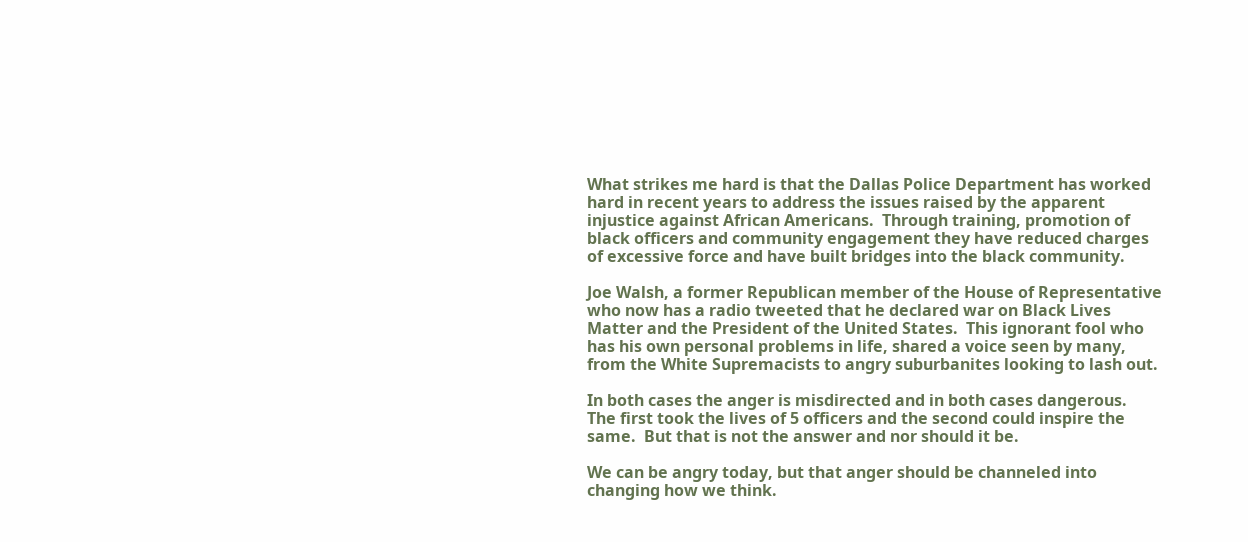What strikes me hard is that the Dallas Police Department has worked hard in recent years to address the issues raised by the apparent injustice against African Americans.  Through training, promotion of black officers and community engagement they have reduced charges of excessive force and have built bridges into the black community.

Joe Walsh, a former Republican member of the House of Representative who now has a radio tweeted that he declared war on Black Lives Matter and the President of the United States.  This ignorant fool who has his own personal problems in life, shared a voice seen by many, from the White Supremacists to angry suburbanites looking to lash out.

In both cases the anger is misdirected and in both cases dangerous.  The first took the lives of 5 officers and the second could inspire the same.  But that is not the answer and nor should it be.

We can be angry today, but that anger should be channeled into changing how we think.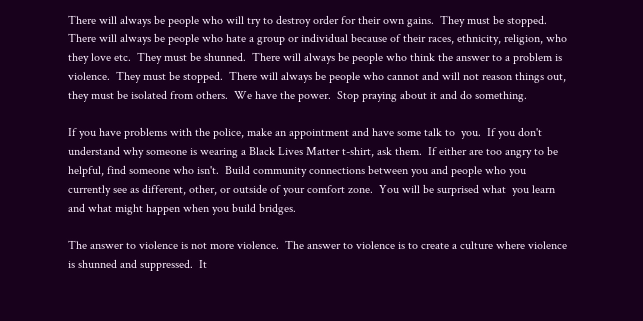There will always be people who will try to destroy order for their own gains.  They must be stopped.  There will always be people who hate a group or individual because of their races, ethnicity, religion, who they love etc.  They must be shunned.  There will always be people who think the answer to a problem is violence.  They must be stopped.  There will always be people who cannot and will not reason things out, they must be isolated from others.  We have the power.  Stop praying about it and do something.

If you have problems with the police, make an appointment and have some talk to  you.  If you don't understand why someone is wearing a Black Lives Matter t-shirt, ask them.  If either are too angry to be helpful, find someone who isn't.  Build community connections between you and people who you currently see as different, other, or outside of your comfort zone.  You will be surprised what  you learn and what might happen when you build bridges.

The answer to violence is not more violence.  The answer to violence is to create a culture where violence is shunned and suppressed.  It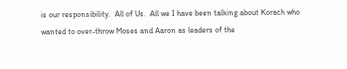is our responsibility.  All of Us.  All we I have been talking about Korach who wanted to over-throw Moses and Aaron as leaders of the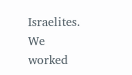Israelites.  We worked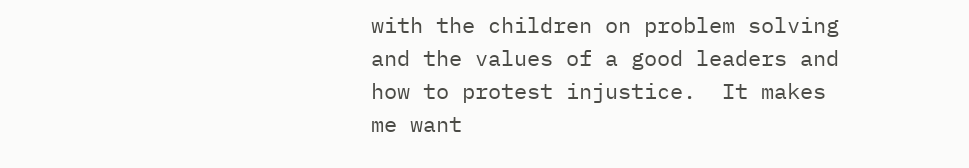with the children on problem solving and the values of a good leaders and how to protest injustice.  It makes me want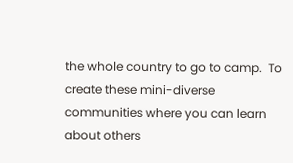the whole country to go to camp.  To create these mini-diverse communities where you can learn about others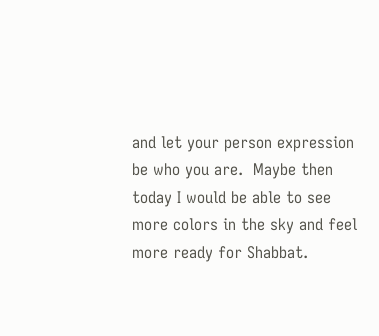and let your person expression be who you are.  Maybe then today I would be able to see more colors in the sky and feel more ready for Shabbat.